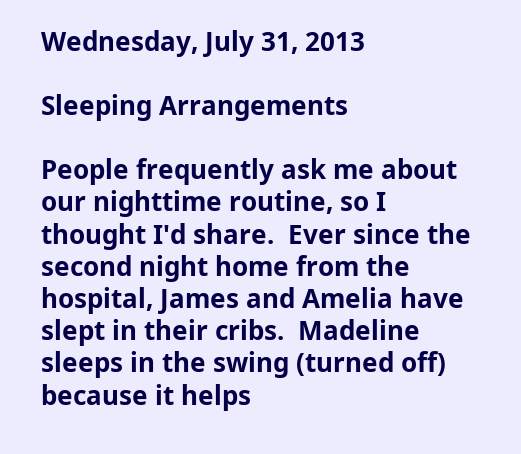Wednesday, July 31, 2013

Sleeping Arrangements

People frequently ask me about our nighttime routine, so I thought I'd share.  Ever since the second night home from the hospital, James and Amelia have slept in their cribs.  Madeline sleeps in the swing (turned off) because it helps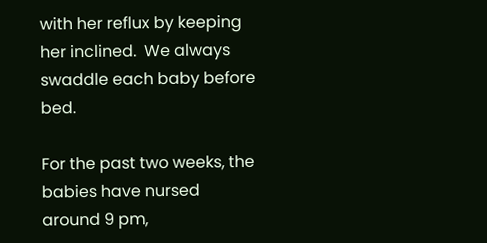with her reflux by keeping her inclined.  We always swaddle each baby before bed.

For the past two weeks, the babies have nursed around 9 pm,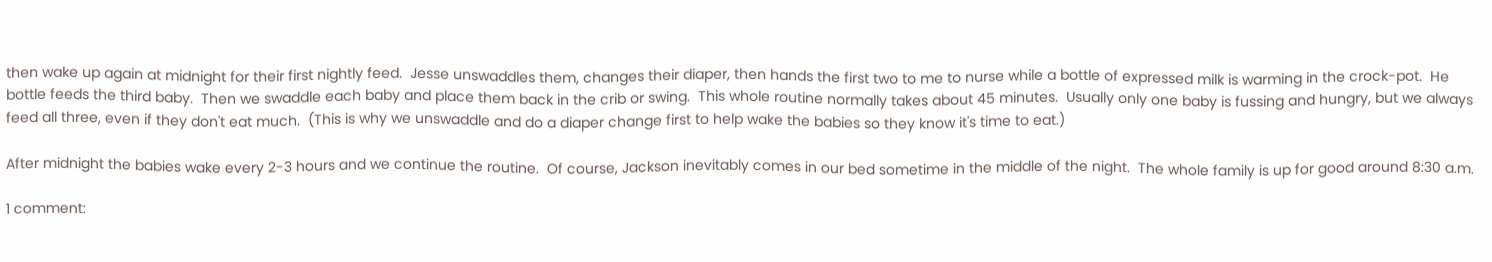then wake up again at midnight for their first nightly feed.  Jesse unswaddles them, changes their diaper, then hands the first two to me to nurse while a bottle of expressed milk is warming in the crock-pot.  He bottle feeds the third baby.  Then we swaddle each baby and place them back in the crib or swing.  This whole routine normally takes about 45 minutes.  Usually only one baby is fussing and hungry, but we always feed all three, even if they don't eat much.  (This is why we unswaddle and do a diaper change first to help wake the babies so they know it's time to eat.)

After midnight the babies wake every 2-3 hours and we continue the routine.  Of course, Jackson inevitably comes in our bed sometime in the middle of the night.  The whole family is up for good around 8:30 a.m.

1 comment: